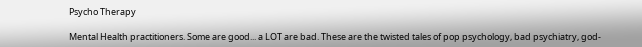Psycho Therapy

Mental Health practitioners. Some are good... a LOT are bad. These are the twisted tales of pop psychology, bad psychiatry, god-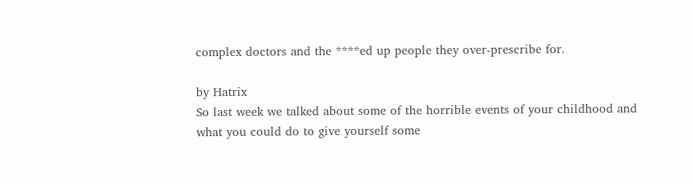complex doctors and the ****ed up people they over-prescribe for.

by Hatrix
So last week we talked about some of the horrible events of your childhood and what you could do to give yourself some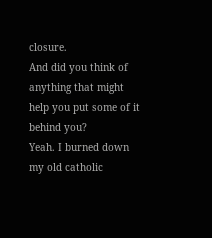closure.
And did you think of anything that might help you put some of it behind you?
Yeah. I burned down my old catholic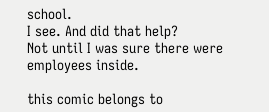school.
I see. And did that help?
Not until I was sure there were employees inside.

this comic belongs to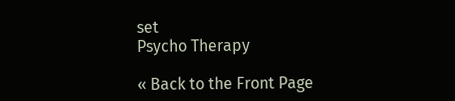set
Psycho Therapy

« Back to the Front Page